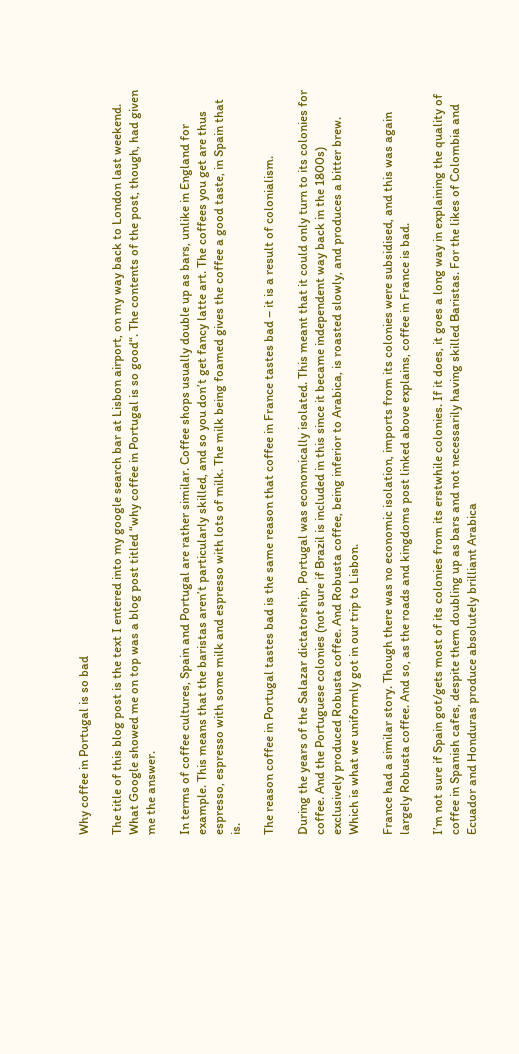Why coffee in Portugal is so bad

The title of this blog post is the text I entered into my google search bar at Lisbon airport, on my way back to London last weekend. What Google showed me on top was a blog post titled “why coffee in Portugal is so good“. The contents of the post, though, had given me the answer.

In terms of coffee cultures, Spain and Portugal are rather similar. Coffee shops usually double up as bars, unlike in England for example. This means that the baristas aren’t particularly skilled, and so you don’t get fancy latte art. The coffees you get are thus espresso, espresso with some milk and espresso with lots of milk. The milk being foamed gives the coffee a good taste, in Spain that is.

The reason coffee in Portugal tastes bad is the same reason that coffee in France tastes bad – it is a result of colonialism.

During the years of the Salazar dictatorship, Portugal was economically isolated. This meant that it could only turn to its colonies for coffee. And the Portuguese colonies (not sure if Brazil is included in this since it became independent way back in the 1800s) exclusively produced Robusta coffee. And Robusta coffee, being inferior to Arabica, is roasted slowly, and produces a bitter brew. Which is what we uniformly got in our trip to Lisbon.

France had a similar story. Though there was no economic isolation, imports from its colonies were subsidised, and this was again largely Robusta coffee. And so, as the roads and kingdoms post linked above explains, coffee in France is bad.

I’m not sure if Spain got/gets most of its colonies from its erstwhile colonies. If it does, it goes a long way in explaining the quality of coffee in Spanish cafes, despite them doubling up as bars and not necessarily having skilled Baristas. For the likes of Colombia and Ecuador and Honduras produce absolutely brilliant Arabica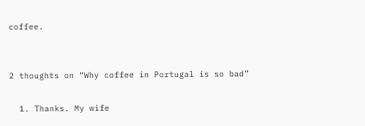coffee.


2 thoughts on “Why coffee in Portugal is so bad”

  1. Thanks. My wife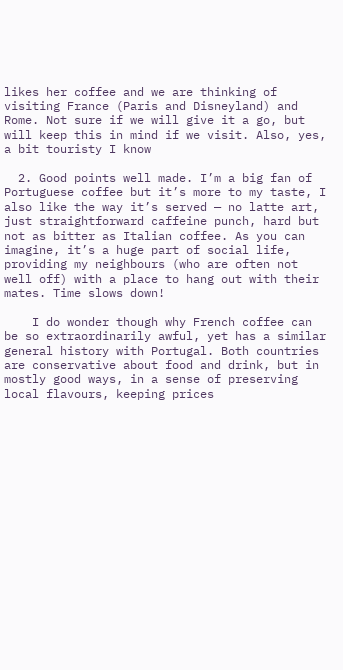likes her coffee and we are thinking of visiting France (Paris and Disneyland) and Rome. Not sure if we will give it a go, but will keep this in mind if we visit. Also, yes, a bit touristy I know

  2. Good points well made. I’m a big fan of Portuguese coffee but it’s more to my taste, I also like the way it’s served — no latte art, just straightforward caffeine punch, hard but not as bitter as Italian coffee. As you can imagine, it’s a huge part of social life, providing my neighbours (who are often not well off) with a place to hang out with their mates. Time slows down!

    I do wonder though why French coffee can be so extraordinarily awful, yet has a similar general history with Portugal. Both countries are conservative about food and drink, but in mostly good ways, in a sense of preserving local flavours, keeping prices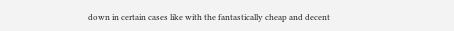down in certain cases like with the fantastically cheap and decent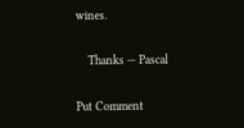wines.

    Thanks — Pascal

Put Comment